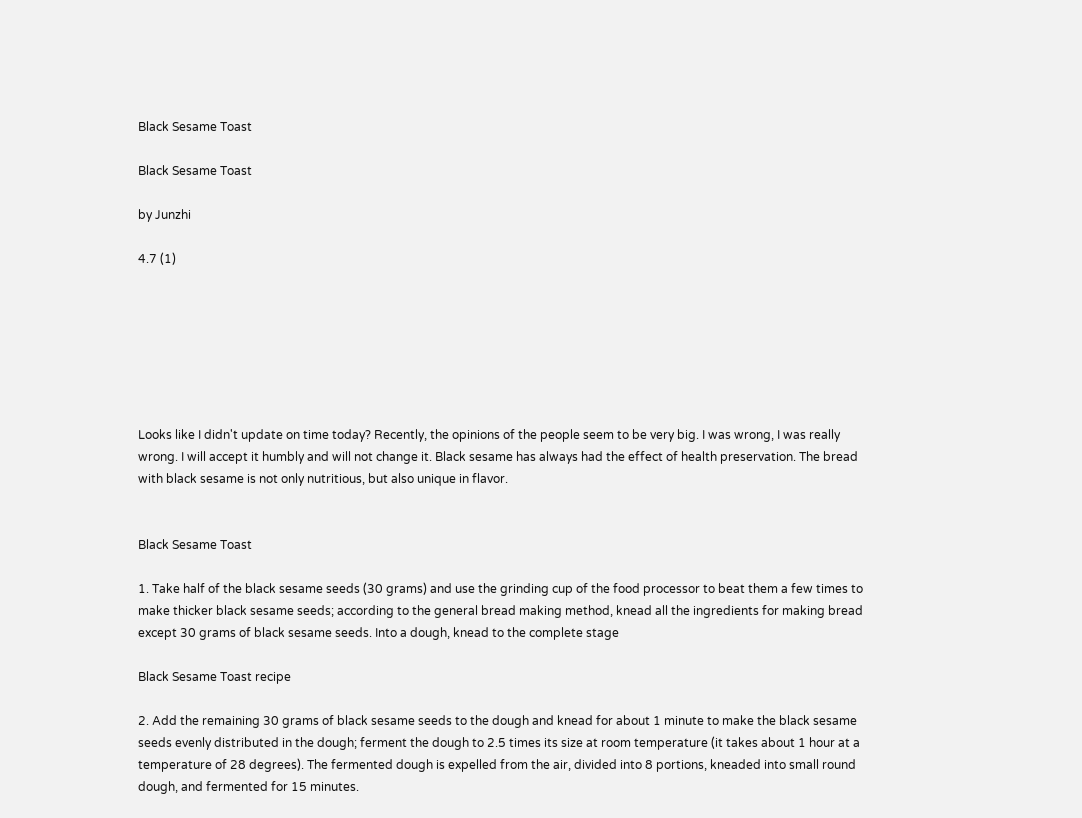Black Sesame Toast

Black Sesame Toast

by Junzhi

4.7 (1)







Looks like I didn't update on time today? Recently, the opinions of the people seem to be very big. I was wrong, I was really wrong. I will accept it humbly and will not change it. Black sesame has always had the effect of health preservation. The bread with black sesame is not only nutritious, but also unique in flavor.


Black Sesame Toast

1. Take half of the black sesame seeds (30 grams) and use the grinding cup of the food processor to beat them a few times to make thicker black sesame seeds; according to the general bread making method, knead all the ingredients for making bread except 30 grams of black sesame seeds. Into a dough, knead to the complete stage

Black Sesame Toast recipe

2. Add the remaining 30 grams of black sesame seeds to the dough and knead for about 1 minute to make the black sesame seeds evenly distributed in the dough; ferment the dough to 2.5 times its size at room temperature (it takes about 1 hour at a temperature of 28 degrees). The fermented dough is expelled from the air, divided into 8 portions, kneaded into small round dough, and fermented for 15 minutes.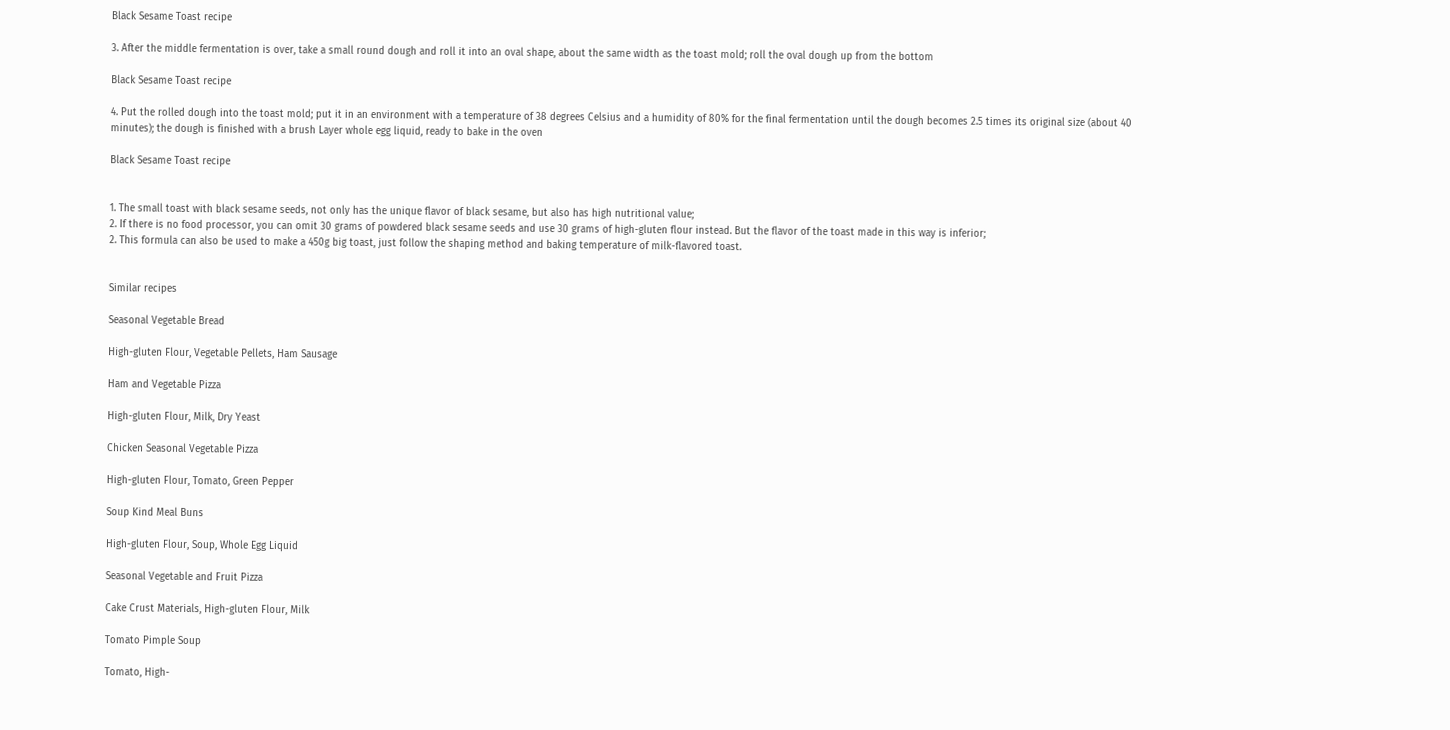Black Sesame Toast recipe

3. After the middle fermentation is over, take a small round dough and roll it into an oval shape, about the same width as the toast mold; roll the oval dough up from the bottom

Black Sesame Toast recipe

4. Put the rolled dough into the toast mold; put it in an environment with a temperature of 38 degrees Celsius and a humidity of 80% for the final fermentation until the dough becomes 2.5 times its original size (about 40 minutes); the dough is finished with a brush Layer whole egg liquid, ready to bake in the oven

Black Sesame Toast recipe


1. The small toast with black sesame seeds, not only has the unique flavor of black sesame, but also has high nutritional value;
2. If there is no food processor, you can omit 30 grams of powdered black sesame seeds and use 30 grams of high-gluten flour instead. But the flavor of the toast made in this way is inferior;
2. This formula can also be used to make a 450g big toast, just follow the shaping method and baking temperature of milk-flavored toast.


Similar recipes

Seasonal Vegetable Bread

High-gluten Flour, Vegetable Pellets, Ham Sausage

Ham and Vegetable Pizza

High-gluten Flour, Milk, Dry Yeast

Chicken Seasonal Vegetable Pizza

High-gluten Flour, Tomato, Green Pepper

Soup Kind Meal Buns

High-gluten Flour, Soup, Whole Egg Liquid

Seasonal Vegetable and Fruit Pizza

Cake Crust Materials, High-gluten Flour, Milk

Tomato Pimple Soup

Tomato, High-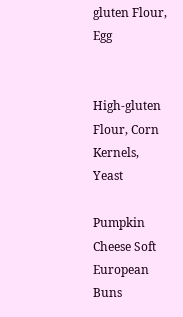gluten Flour, Egg


High-gluten Flour, Corn Kernels, Yeast

Pumpkin Cheese Soft European Buns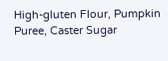High-gluten Flour, Pumpkin Puree, Caster Sugar